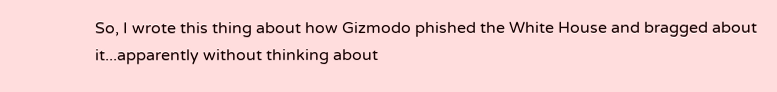So, I wrote this thing about how Gizmodo phished the White House and bragged about it...apparently without thinking about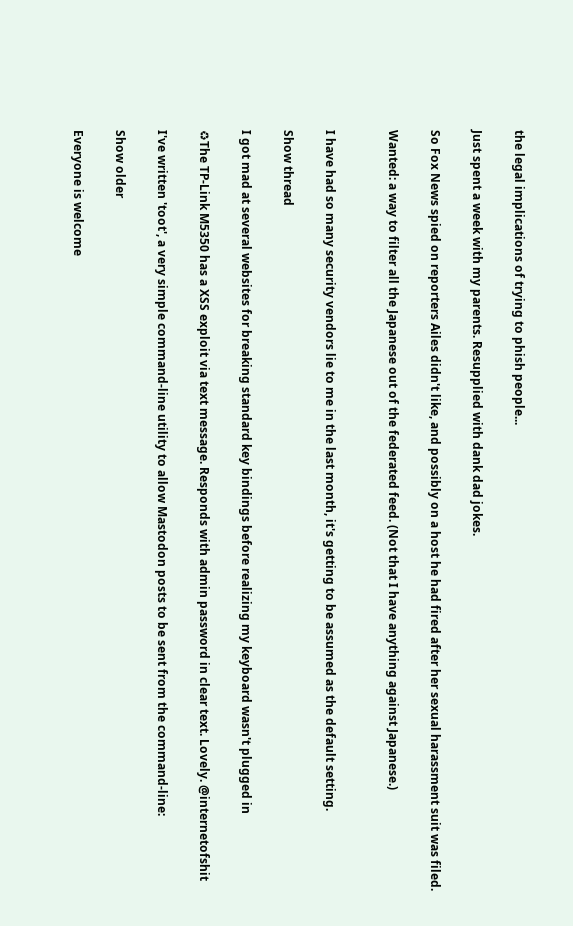the legal implications of trying to phish people...

Just spent a week with my parents. Resupplied with dank dad jokes.

So Fox News spied on reporters Ailes didn't like, and possibly on a host he had fired after her sexual harassment suit was filed.

Wanted: a way to filter all the Japanese out of the federated feed. (Not that I have anything against Japanese.)


I have had so many security vendors lie to me in the last month, it's getting to be assumed as the default setting.

Show thread

I got mad at several websites for breaking standard key bindings before realizing my keyboard wasn't plugged in

♻The TP-Link M5350 has a XSS exploit via text message. Responds with admin password in clear text. Lovely. @internetofshit

I've written 'toot', a very simple command-line utility to allow Mastodon posts to be sent from the command-line:

Show older

Everyone is welcome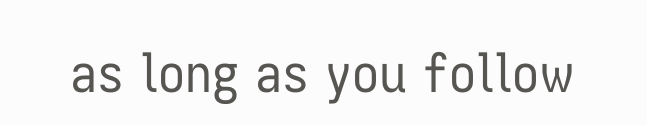as long as you follow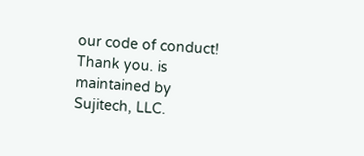our code of conduct! Thank you. is maintained by Sujitech, LLC.